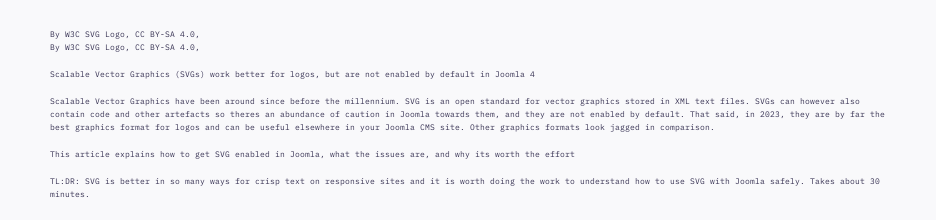By W3C SVG Logo, CC BY-SA 4.0,
By W3C SVG Logo, CC BY-SA 4.0,

Scalable Vector Graphics (SVGs) work better for logos, but are not enabled by default in Joomla 4

Scalable Vector Graphics have been around since before the millennium. SVG is an open standard for vector graphics stored in XML text files. SVGs can however also contain code and other artefacts so theres an abundance of caution in Joomla towards them, and they are not enabled by default. That said, in 2023, they are by far the best graphics format for logos and can be useful elsewhere in your Joomla CMS site. Other graphics formats look jagged in comparison.

This article explains how to get SVG enabled in Joomla, what the issues are, and why its worth the effort

TL:DR: SVG is better in so many ways for crisp text on responsive sites and it is worth doing the work to understand how to use SVG with Joomla safely. Takes about 30 minutes.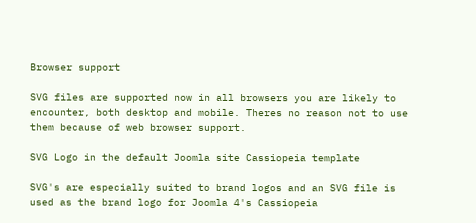Browser support

SVG files are supported now in all browsers you are likely to encounter, both desktop and mobile. Theres no reason not to use them because of web browser support.

SVG Logo in the default Joomla site Cassiopeia template

SVG's are especially suited to brand logos and an SVG file is used as the brand logo for Joomla 4's Cassiopeia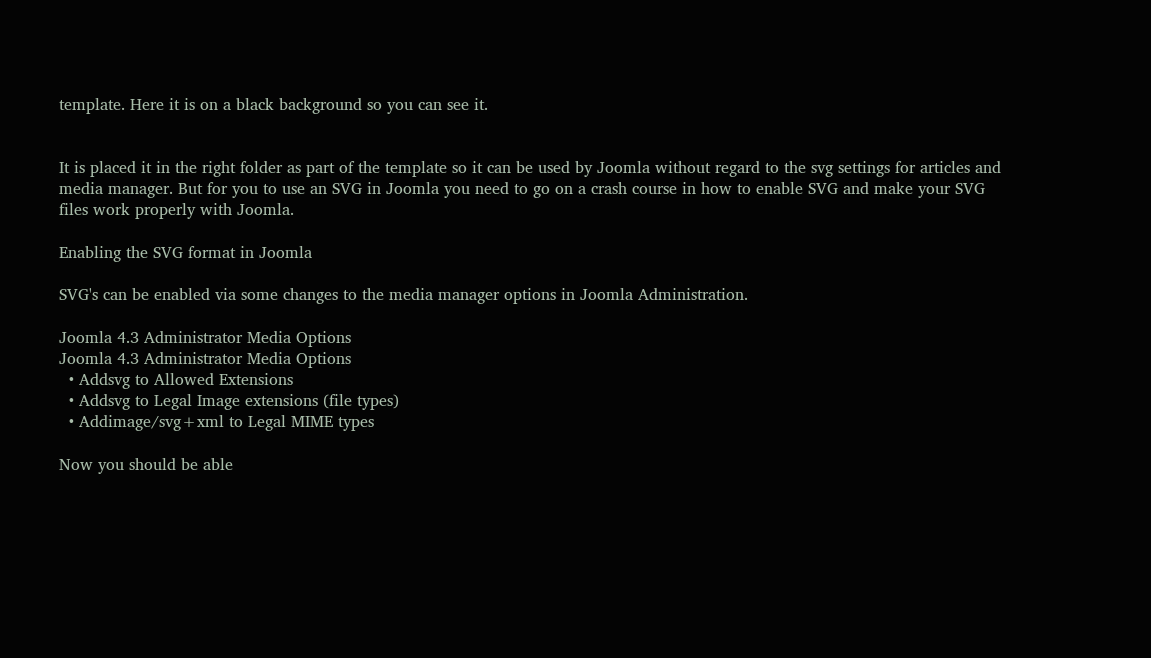template. Here it is on a black background so you can see it.


It is placed it in the right folder as part of the template so it can be used by Joomla without regard to the svg settings for articles and media manager. But for you to use an SVG in Joomla you need to go on a crash course in how to enable SVG and make your SVG files work properly with Joomla.

Enabling the SVG format in Joomla

SVG's can be enabled via some changes to the media manager options in Joomla Administration.

Joomla 4.3 Administrator Media Options
Joomla 4.3 Administrator Media Options
  • Addsvg to Allowed Extensions
  • Addsvg to Legal Image extensions (file types)
  • Addimage/svg+xml to Legal MIME types

Now you should be able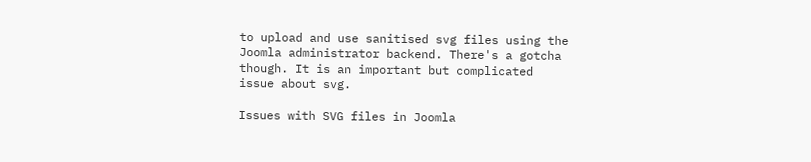to upload and use sanitised svg files using the Joomla administrator backend. There's a gotcha though. It is an important but complicated issue about svg.

Issues with SVG files in Joomla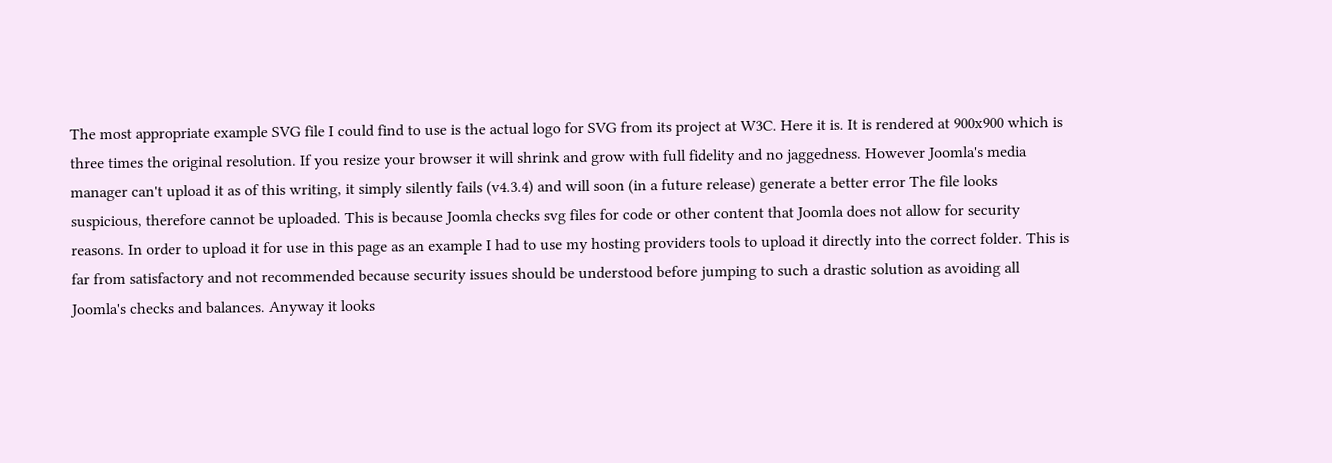The most appropriate example SVG file I could find to use is the actual logo for SVG from its project at W3C. Here it is. It is rendered at 900x900 which is three times the original resolution. If you resize your browser it will shrink and grow with full fidelity and no jaggedness. However Joomla's media manager can't upload it as of this writing, it simply silently fails (v4.3.4) and will soon (in a future release) generate a better error The file looks suspicious, therefore cannot be uploaded. This is because Joomla checks svg files for code or other content that Joomla does not allow for security reasons. In order to upload it for use in this page as an example I had to use my hosting providers tools to upload it directly into the correct folder. This is far from satisfactory and not recommended because security issues should be understood before jumping to such a drastic solution as avoiding all Joomla's checks and balances. Anyway it looks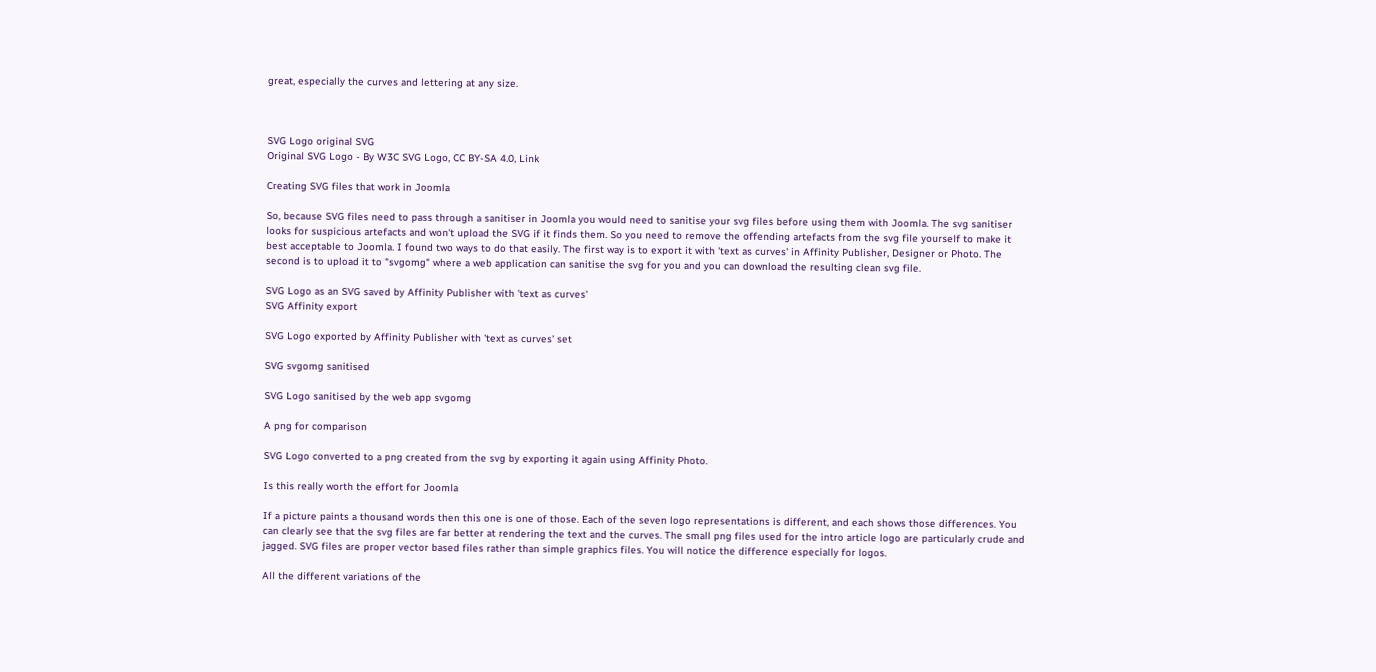great, especially the curves and lettering at any size.



SVG Logo original SVG
Original SVG Logo - By W3C SVG Logo, CC BY-SA 4.0, Link

Creating SVG files that work in Joomla

So, because SVG files need to pass through a sanitiser in Joomla you would need to sanitise your svg files before using them with Joomla. The svg sanitiser looks for suspicious artefacts and won't upload the SVG if it finds them. So you need to remove the offending artefacts from the svg file yourself to make it best acceptable to Joomla. I found two ways to do that easily. The first way is to export it with 'text as curves' in Affinity Publisher, Designer or Photo. The second is to upload it to "svgomg" where a web application can sanitise the svg for you and you can download the resulting clean svg file.

SVG Logo as an SVG saved by Affinity Publisher with 'text as curves'
SVG Affinity export

SVG Logo exported by Affinity Publisher with 'text as curves' set

SVG svgomg sanitised

SVG Logo sanitised by the web app svgomg

A png for comparison

SVG Logo converted to a png created from the svg by exporting it again using Affinity Photo.

Is this really worth the effort for Joomla

If a picture paints a thousand words then this one is one of those. Each of the seven logo representations is different, and each shows those differences. You can clearly see that the svg files are far better at rendering the text and the curves. The small png files used for the intro article logo are particularly crude and jagged. SVG files are proper vector based files rather than simple graphics files. You will notice the difference especially for logos.

All the different variations of the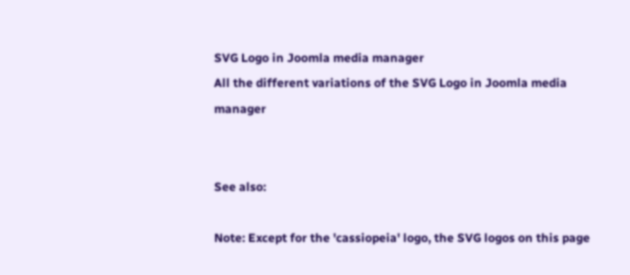SVG Logo in Joomla media manager
All the different variations of the SVG Logo in Joomla media manager


See also:

Note: Except for the 'cassiopeia' logo, the SVG logos on this page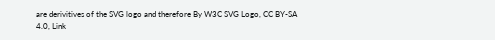are derivitives of the SVG logo and therefore By W3C SVG Logo, CC BY-SA 4.0, Link